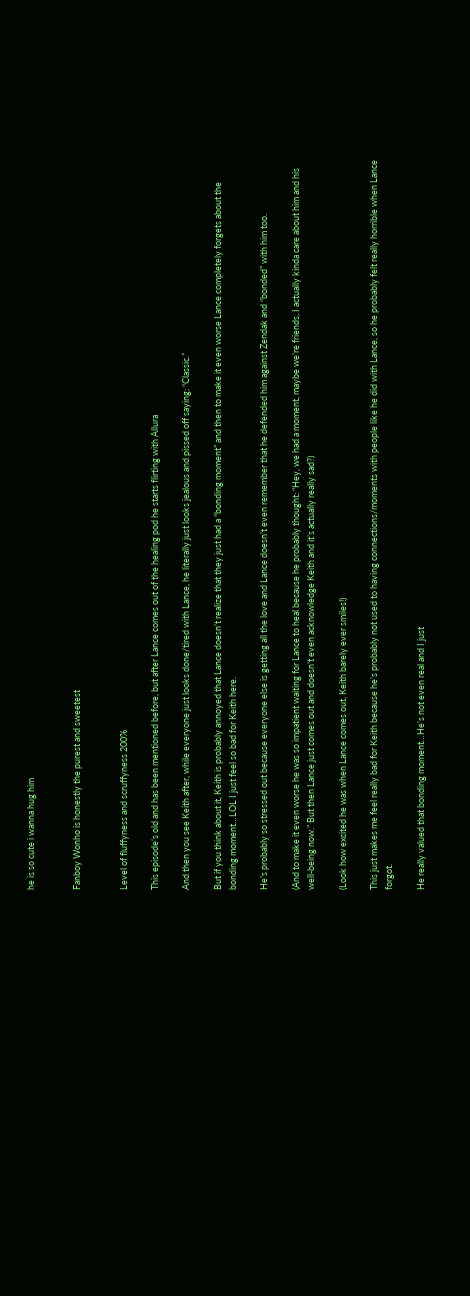he is so cute i wanna hug him


Fanboy Wonho is honestly the purest and sweetest


Level of fluffyness and scruffyness 200%

This episode’s old and has been mentioned before, but after Lance comes out of the healing pod he starts flirting with Allura

And then you see Keith after, while everyone just looks done/tired with Lance, he literally just looks jealous and pissed off saying: “Classic.”

But if you think about it, Keith is probably annoyed that Lance doesn’t realize that they just had a “bonding moment” and then to make it even worse Lance completely forgets about the bonding moment…LOL I just feel so bad for Keith here.

He’s probably so stressed out because everyone else is getting all the love and Lance doesn’t even remember that he defended him against Zendak and “bonded” with him too.

(And to make it even worse he was so impatient waiting for Lance to heal because he probably thought: “Hey, we had a moment, maybe we’re friends, I actually kinda care about him and his well-being now.” But then Lance just comes out and doesn’t even acknowledge Keith and it’s actually really sad?)

(Look how excited he was when Lance comes out, Keith barely ever smiles!)

This just makes me feel really bad for Keith because he’s probably not used to having connections/moments with people like he did with Lance, so he probably felt really horrible when Lance forgot.

He really valued that bonding moment…He’s not even real and I just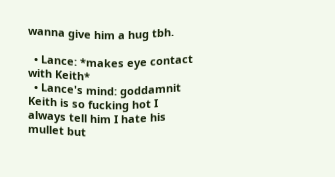wanna give him a hug tbh.

  • Lance: *makes eye contact with Keith*
  • Lance's mind: goddamnit Keith is so fucking hot I always tell him I hate his mullet but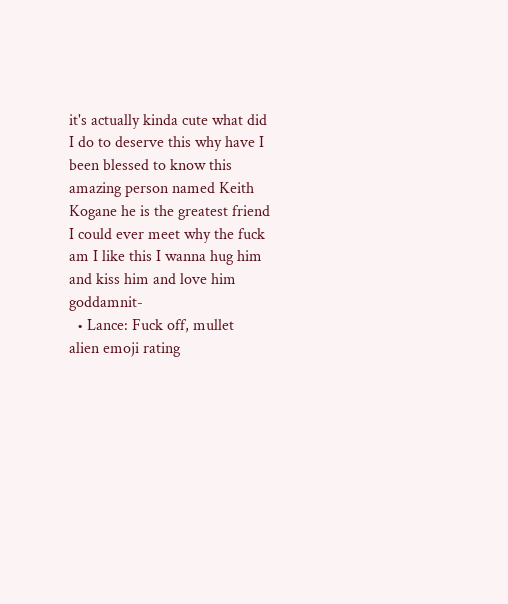it's actually kinda cute what did I do to deserve this why have I been blessed to know this amazing person named Keith Kogane he is the greatest friend I could ever meet why the fuck am I like this I wanna hug him and kiss him and love him goddamnit-
  • Lance: Fuck off, mullet
alien emoji rating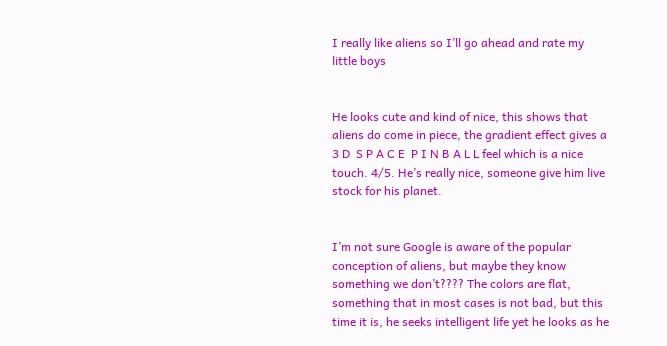I really like aliens so I’ll go ahead and rate my little boys


He looks cute and kind of nice, this shows that aliens do come in piece, the gradient effect gives a 3 D  S P A C E  P I N B A L L feel which is a nice touch. 4/5. He’s really nice, someone give him live stock for his planet.


I’m not sure Google is aware of the popular conception of aliens, but maybe they know something we don’t???? The colors are flat, something that in most cases is not bad, but this time it is, he seeks intelligent life yet he looks as he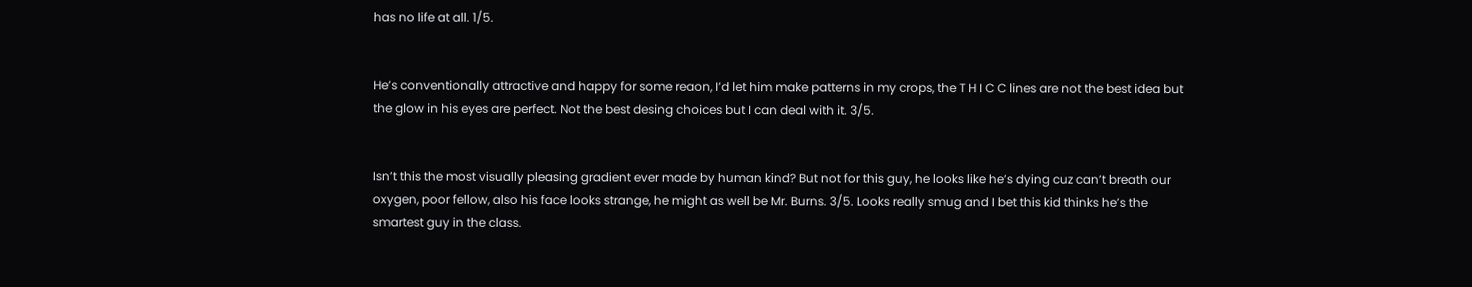has no life at all. 1/5.


He’s conventionally attractive and happy for some reaon, I’d let him make patterns in my crops, the T H I C C lines are not the best idea but the glow in his eyes are perfect. Not the best desing choices but I can deal with it. 3/5.


Isn’t this the most visually pleasing gradient ever made by human kind? But not for this guy, he looks like he’s dying cuz can’t breath our oxygen, poor fellow, also his face looks strange, he might as well be Mr. Burns. 3/5. Looks really smug and I bet this kid thinks he’s the smartest guy in the class.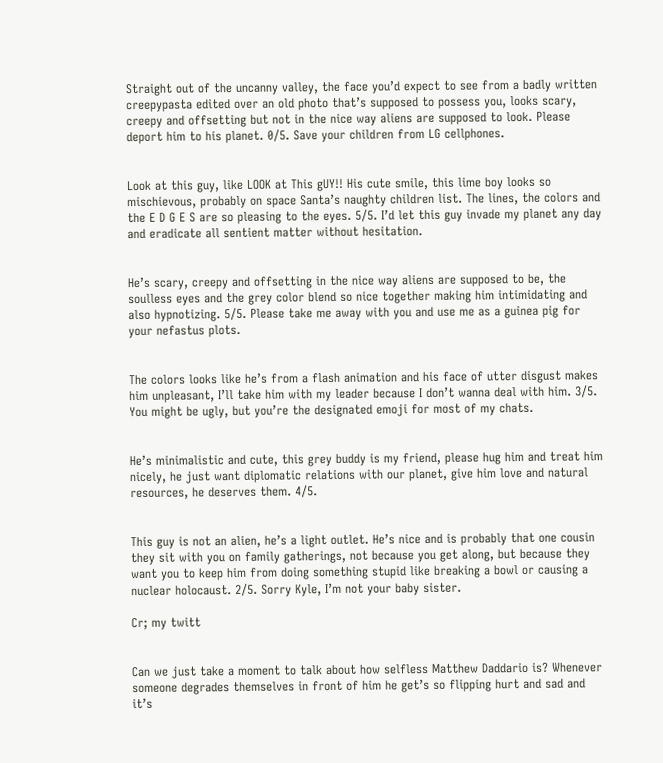Straight out of the uncanny valley, the face you’d expect to see from a badly written creepypasta edited over an old photo that’s supposed to possess you, looks scary, creepy and offsetting but not in the nice way aliens are supposed to look. Please deport him to his planet. 0/5. Save your children from LG cellphones.


Look at this guy, like LOOK at This gUY!! His cute smile, this lime boy looks so mischievous, probably on space Santa’s naughty children list. The lines, the colors and the E D G E S are so pleasing to the eyes. 5/5. I’d let this guy invade my planet any day and eradicate all sentient matter without hesitation.


He’s scary, creepy and offsetting in the nice way aliens are supposed to be, the soulless eyes and the grey color blend so nice together making him intimidating and also hypnotizing. 5/5. Please take me away with you and use me as a guinea pig for your nefastus plots.


The colors looks like he’s from a flash animation and his face of utter disgust makes him unpleasant, I’ll take him with my leader because I don’t wanna deal with him. 3/5. You might be ugly, but you’re the designated emoji for most of my chats.


He’s minimalistic and cute, this grey buddy is my friend, please hug him and treat him nicely, he just want diplomatic relations with our planet, give him love and natural resources, he deserves them. 4/5.


This guy is not an alien, he’s a light outlet. He’s nice and is probably that one cousin they sit with you on family gatherings, not because you get along, but because they want you to keep him from doing something stupid like breaking a bowl or causing a nuclear holocaust. 2/5. Sorry Kyle, I’m not your baby sister.

Cr; my twitt


Can we just take a moment to talk about how selfless Matthew Daddario is? Whenever someone degrades themselves in front of him he get’s so flipping hurt and sad and it’s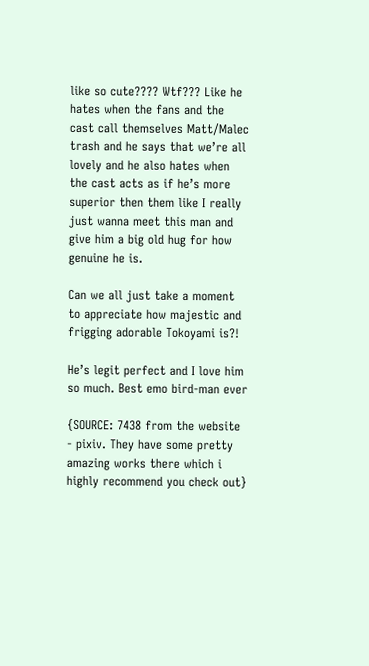like so cute???? Wtf??? Like he hates when the fans and the cast call themselves Matt/Malec trash and he says that we’re all lovely and he also hates when the cast acts as if he’s more superior then them like I really just wanna meet this man and give him a big old hug for how genuine he is.

Can we all just take a moment to appreciate how majestic and frigging adorable Tokoyami is?!

He’s legit perfect and I love him so much. Best emo bird-man ever

{SOURCE: 7438 from the website - pixiv. They have some pretty amazing works there which i highly recommend you check out}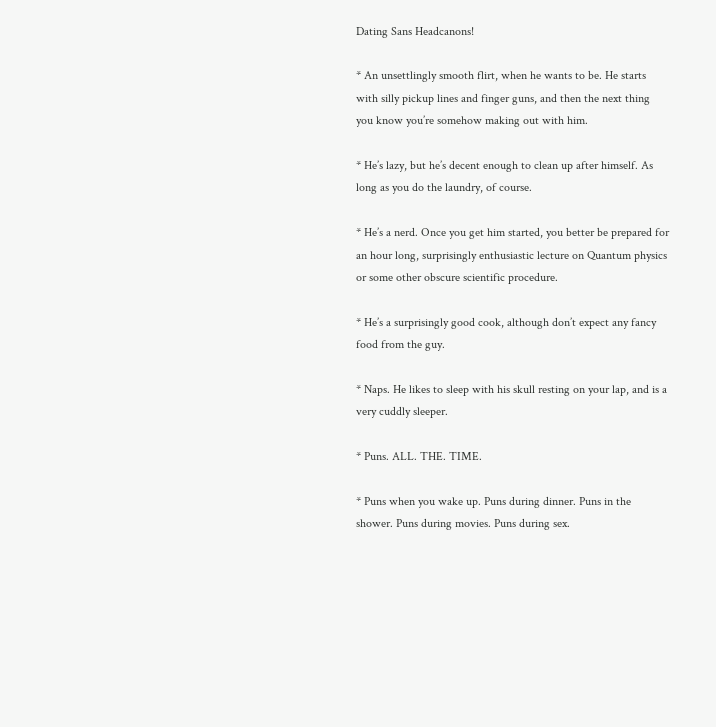Dating Sans Headcanons!

* An unsettlingly smooth flirt, when he wants to be. He starts with silly pickup lines and finger guns, and then the next thing you know you’re somehow making out with him.

* He’s lazy, but he’s decent enough to clean up after himself. As long as you do the laundry, of course.

* He’s a nerd. Once you get him started, you better be prepared for an hour long, surprisingly enthusiastic lecture on Quantum physics or some other obscure scientific procedure.

* He’s a surprisingly good cook, although don’t expect any fancy food from the guy.

* Naps. He likes to sleep with his skull resting on your lap, and is a very cuddly sleeper.

* Puns. ALL. THE. TIME.

* Puns when you wake up. Puns during dinner. Puns in the shower. Puns during movies. Puns during sex.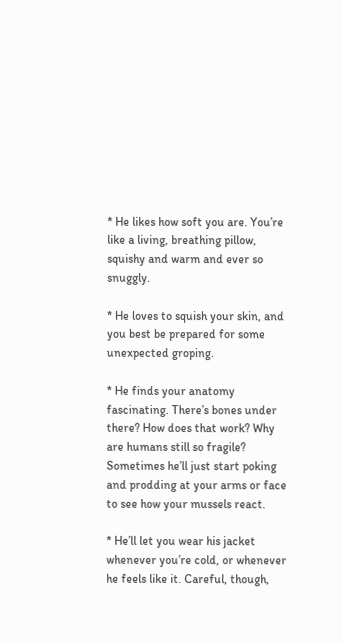* He likes how soft you are. You’re like a living, breathing pillow, squishy and warm and ever so snuggly.

* He loves to squish your skin, and you best be prepared for some unexpected groping.

* He finds your anatomy fascinating. There’s bones under there? How does that work? Why are humans still so fragile? Sometimes he’ll just start poking and prodding at your arms or face to see how your mussels react.

* He’ll let you wear his jacket whenever you’re cold, or whenever he feels like it. Careful, though,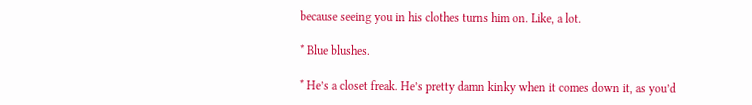because seeing you in his clothes turns him on. Like, a lot.

* Blue blushes.

* He’s a closet freak. He’s pretty damn kinky when it comes down it, as you’d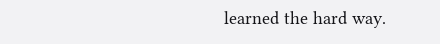learned the hard way.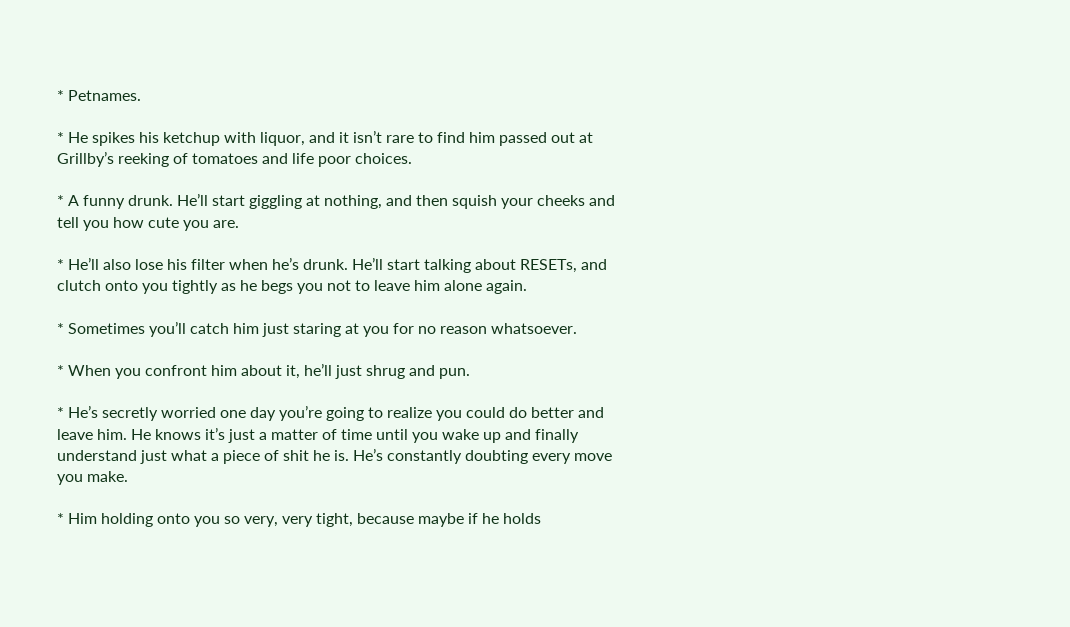* Petnames.

* He spikes his ketchup with liquor, and it isn’t rare to find him passed out at Grillby’s reeking of tomatoes and life poor choices.

* A funny drunk. He’ll start giggling at nothing, and then squish your cheeks and tell you how cute you are.

* He’ll also lose his filter when he’s drunk. He’ll start talking about RESETs, and clutch onto you tightly as he begs you not to leave him alone again.

* Sometimes you’ll catch him just staring at you for no reason whatsoever.

* When you confront him about it, he’ll just shrug and pun.

* He’s secretly worried one day you’re going to realize you could do better and leave him. He knows it’s just a matter of time until you wake up and finally understand just what a piece of shit he is. He’s constantly doubting every move you make.

* Him holding onto you so very, very tight, because maybe if he holds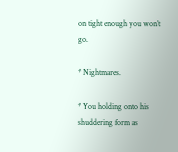on tight enough you won’t go.

* Nightmares.

* You holding onto his shuddering form as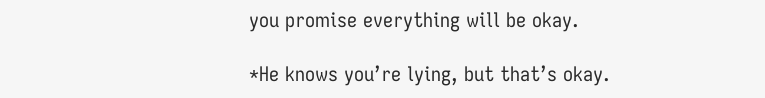you promise everything will be okay.

*He knows you’re lying, but that’s okay.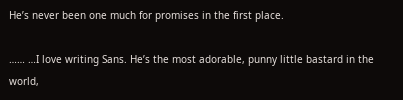He’s never been one much for promises in the first place.

…… …I love writing Sans. He’s the most adorable, punny little bastard in the world,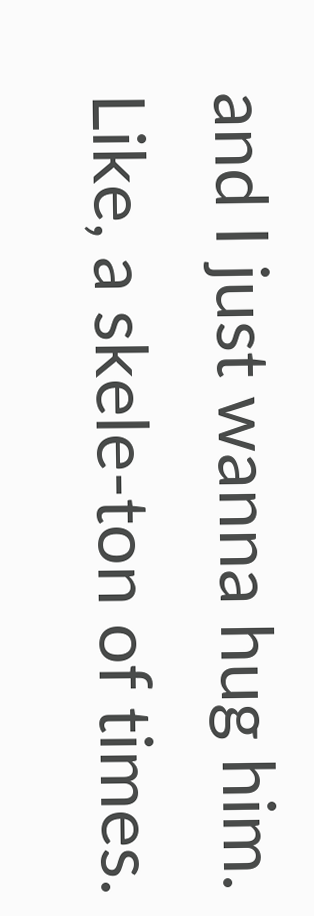and I just wanna hug him. Like, a skele-ton of times.